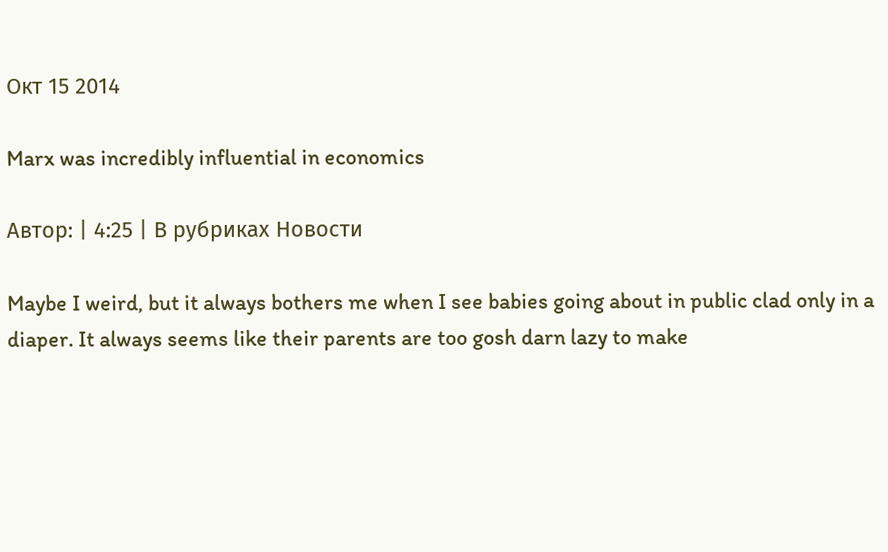Окт 15 2014

Marx was incredibly influential in economics

Автор: | 4:25 | В рубриках Новости

Maybe I weird, but it always bothers me when I see babies going about in public clad only in a diaper. It always seems like their parents are too gosh darn lazy to make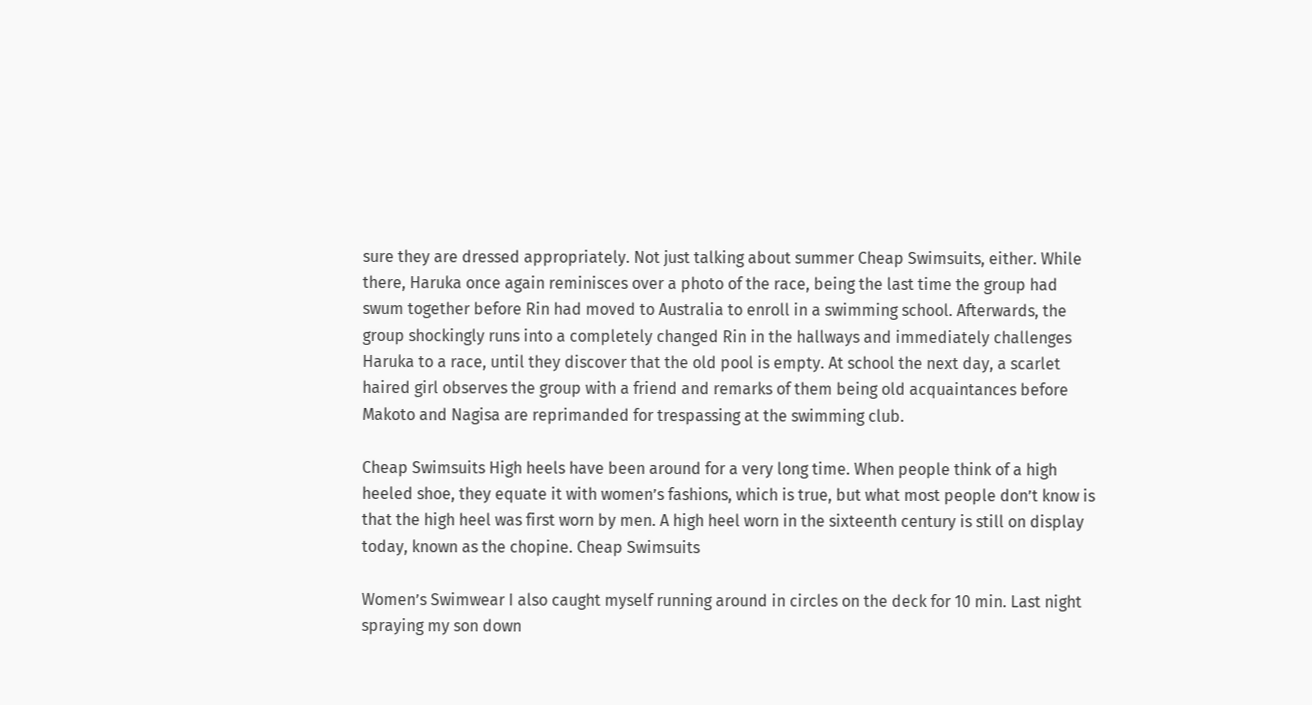sure they are dressed appropriately. Not just talking about summer Cheap Swimsuits, either. While there, Haruka once again reminisces over a photo of the race, being the last time the group had swum together before Rin had moved to Australia to enroll in a swimming school. Afterwards, the group shockingly runs into a completely changed Rin in the hallways and immediately challenges Haruka to a race, until they discover that the old pool is empty. At school the next day, a scarlet haired girl observes the group with a friend and remarks of them being old acquaintances before Makoto and Nagisa are reprimanded for trespassing at the swimming club.

Cheap Swimsuits High heels have been around for a very long time. When people think of a high heeled shoe, they equate it with women’s fashions, which is true, but what most people don’t know is that the high heel was first worn by men. A high heel worn in the sixteenth century is still on display today, known as the chopine. Cheap Swimsuits

Women’s Swimwear I also caught myself running around in circles on the deck for 10 min. Last night spraying my son down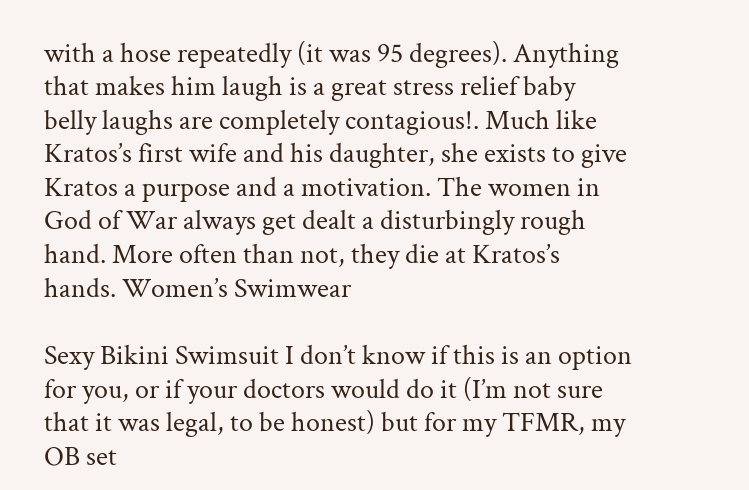with a hose repeatedly (it was 95 degrees). Anything that makes him laugh is a great stress relief baby belly laughs are completely contagious!. Much like Kratos’s first wife and his daughter, she exists to give Kratos a purpose and a motivation. The women in God of War always get dealt a disturbingly rough hand. More often than not, they die at Kratos’s hands. Women’s Swimwear

Sexy Bikini Swimsuit I don’t know if this is an option for you, or if your doctors would do it (I’m not sure that it was legal, to be honest) but for my TFMR, my OB set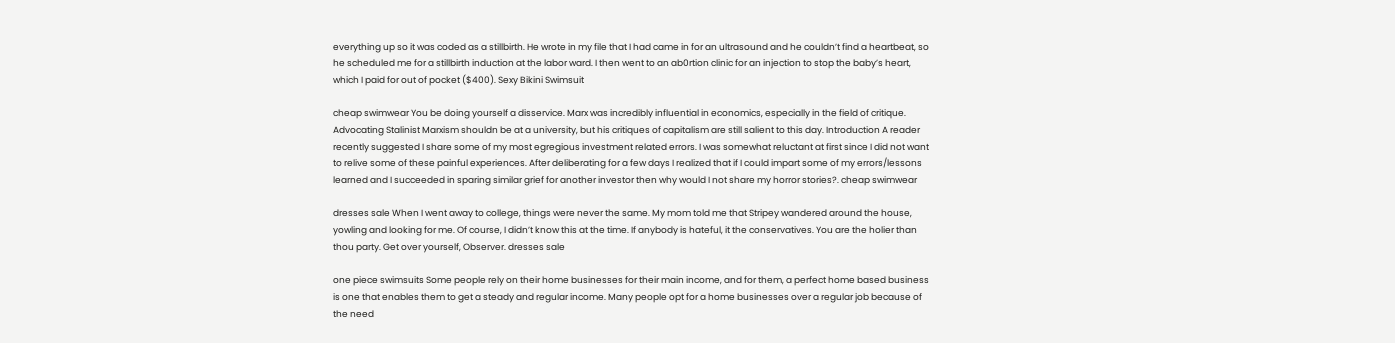everything up so it was coded as a stillbirth. He wrote in my file that I had came in for an ultrasound and he couldn’t find a heartbeat, so he scheduled me for a stillbirth induction at the labor ward. I then went to an ab0rtion clinic for an injection to stop the baby’s heart, which I paid for out of pocket ($400). Sexy Bikini Swimsuit

cheap swimwear You be doing yourself a disservice. Marx was incredibly influential in economics, especially in the field of critique. Advocating Stalinist Marxism shouldn be at a university, but his critiques of capitalism are still salient to this day. Introduction A reader recently suggested I share some of my most egregious investment related errors. I was somewhat reluctant at first since I did not want to relive some of these painful experiences. After deliberating for a few days I realized that if I could impart some of my errors/lessons learned and I succeeded in sparing similar grief for another investor then why would I not share my horror stories?. cheap swimwear

dresses sale When I went away to college, things were never the same. My mom told me that Stripey wandered around the house, yowling and looking for me. Of course, I didn’t know this at the time. If anybody is hateful, it the conservatives. You are the holier than thou party. Get over yourself, Observer. dresses sale

one piece swimsuits Some people rely on their home businesses for their main income, and for them, a perfect home based business is one that enables them to get a steady and regular income. Many people opt for a home businesses over a regular job because of the need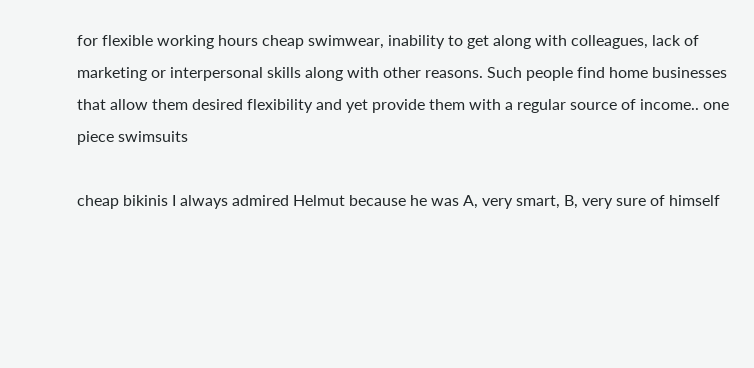for flexible working hours cheap swimwear, inability to get along with colleagues, lack of marketing or interpersonal skills along with other reasons. Such people find home businesses that allow them desired flexibility and yet provide them with a regular source of income.. one piece swimsuits

cheap bikinis I always admired Helmut because he was A, very smart, B, very sure of himself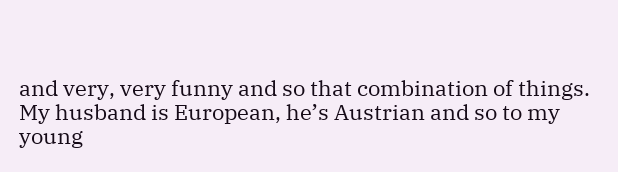and very, very funny and so that combination of things. My husband is European, he’s Austrian and so to my young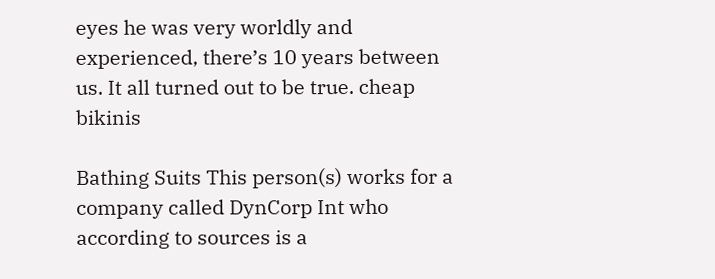eyes he was very worldly and experienced, there’s 10 years between us. It all turned out to be true. cheap bikinis

Bathing Suits This person(s) works for a company called DynCorp Int who according to sources is a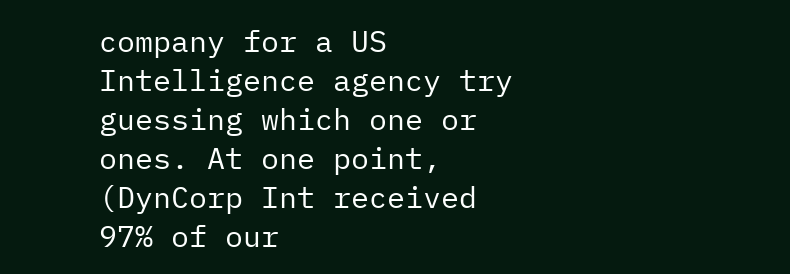company for a US Intelligence agency try guessing which one or ones. At one point, (DynCorp Int received 97% of our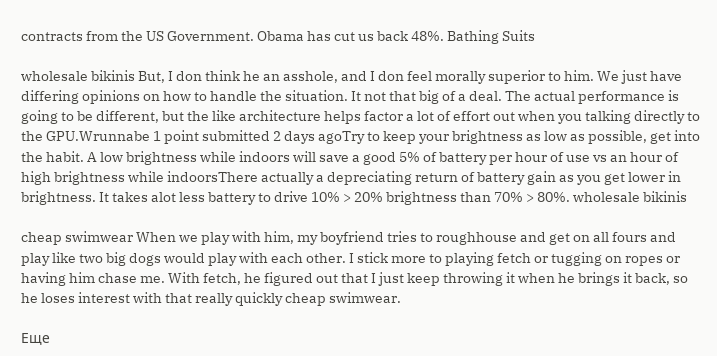contracts from the US Government. Obama has cut us back 48%. Bathing Suits

wholesale bikinis But, I don think he an asshole, and I don feel morally superior to him. We just have differing opinions on how to handle the situation. It not that big of a deal. The actual performance is going to be different, but the like architecture helps factor a lot of effort out when you talking directly to the GPU.Wrunnabe 1 point submitted 2 days agoTry to keep your brightness as low as possible, get into the habit. A low brightness while indoors will save a good 5% of battery per hour of use vs an hour of high brightness while indoorsThere actually a depreciating return of battery gain as you get lower in brightness. It takes alot less battery to drive 10% > 20% brightness than 70% > 80%. wholesale bikinis

cheap swimwear When we play with him, my boyfriend tries to roughhouse and get on all fours and play like two big dogs would play with each other. I stick more to playing fetch or tugging on ropes or having him chase me. With fetch, he figured out that I just keep throwing it when he brings it back, so he loses interest with that really quickly cheap swimwear.

Еще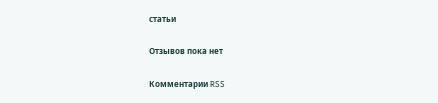статьи

Отзывов пока нет

Комментарии RSS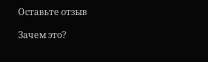Оставьте отзыв

Зачем это?